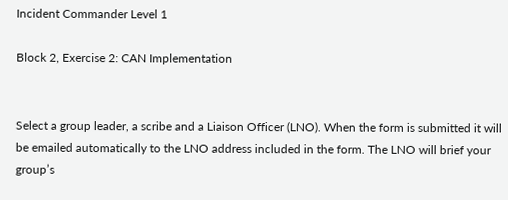Incident Commander Level 1

Block 2, Exercise 2: CAN Implementation


Select a group leader, a scribe and a Liaison Officer (LNO). When the form is submitted it will be emailed automatically to the LNO address included in the form. The LNO will brief your group’s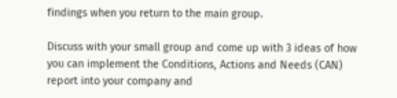findings when you return to the main group.

Discuss with your small group and come up with 3 ideas of how you can implement the Conditions, Actions and Needs (CAN) report into your company and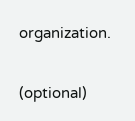organization.

(optional)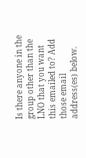Is there anyone in the group other than the LNO that you want this emailed to? Add those email address(es) below.